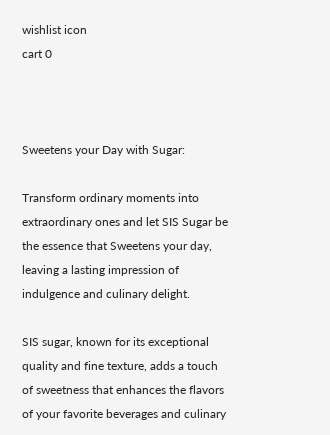wishlist icon
cart 0



Sweetens your Day with Sugar:

Transform ordinary moments into extraordinary ones and let SIS Sugar be the essence that Sweetens your day, leaving a lasting impression of indulgence and culinary delight.

SIS sugar, known for its exceptional quality and fine texture, adds a touch of sweetness that enhances the flavors of your favorite beverages and culinary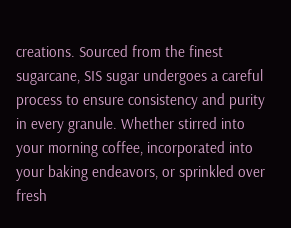creations. Sourced from the finest sugarcane, SIS sugar undergoes a careful process to ensure consistency and purity in every granule. Whether stirred into your morning coffee, incorporated into your baking endeavors, or sprinkled over fresh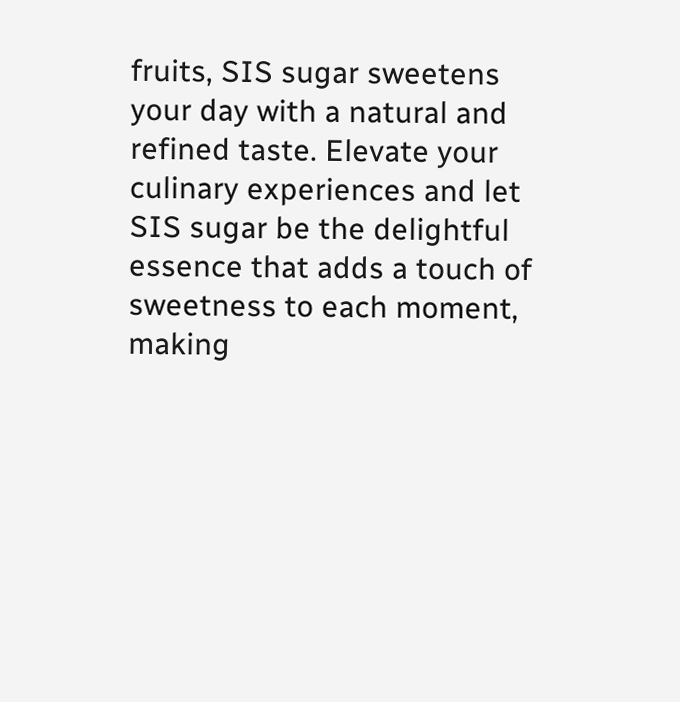fruits, SIS sugar sweetens your day with a natural and refined taste. Elevate your culinary experiences and let SIS sugar be the delightful essence that adds a touch of sweetness to each moment, making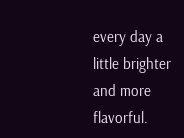every day a little brighter and more flavorful.